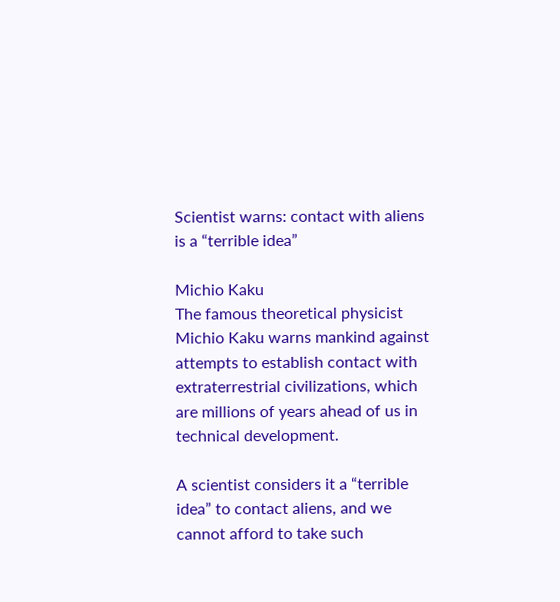Scientist warns: contact with aliens is a “terrible idea”

Michio Kaku
The famous theoretical physicist Michio Kaku warns mankind against attempts to establish contact with extraterrestrial civilizations, which are millions of years ahead of us in technical development.

A scientist considers it a “terrible idea” to contact aliens, and we cannot afford to take such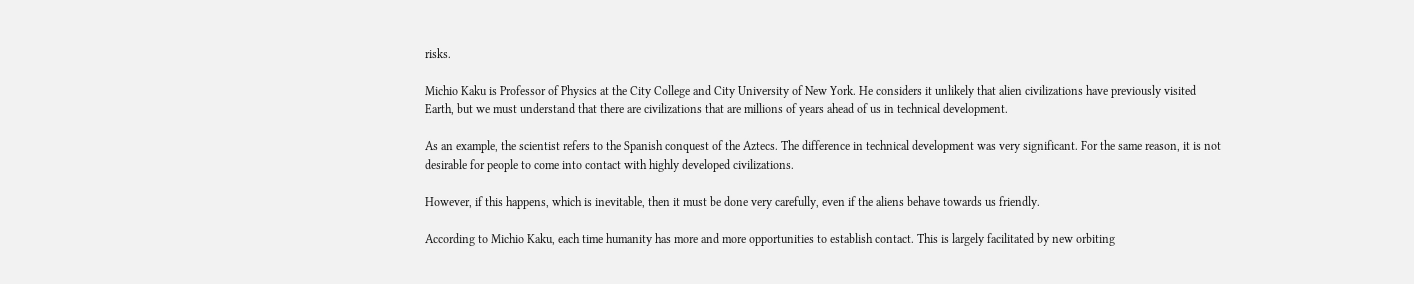risks.

Michio Kaku is Professor of Physics at the City College and City University of New York. He considers it unlikely that alien civilizations have previously visited Earth, but we must understand that there are civilizations that are millions of years ahead of us in technical development.

As an example, the scientist refers to the Spanish conquest of the Aztecs. The difference in technical development was very significant. For the same reason, it is not desirable for people to come into contact with highly developed civilizations.

However, if this happens, which is inevitable, then it must be done very carefully, even if the aliens behave towards us friendly.

According to Michio Kaku, each time humanity has more and more opportunities to establish contact. This is largely facilitated by new orbiting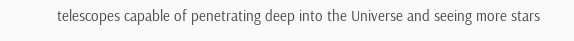telescopes capable of penetrating deep into the Universe and seeing more stars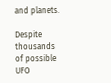and planets.

Despite thousands of possible UFO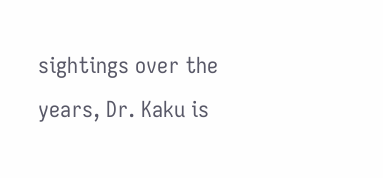sightings over the years, Dr. Kaku is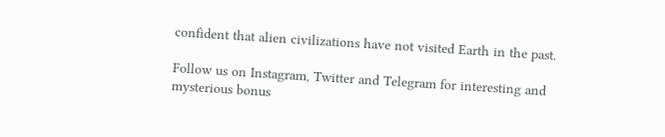confident that alien civilizations have not visited Earth in the past.

Follow us on Instagram, Twitter and Telegram for interesting and mysterious bonus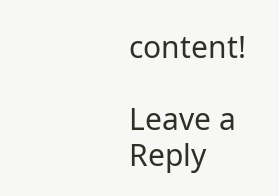content!

Leave a Reply